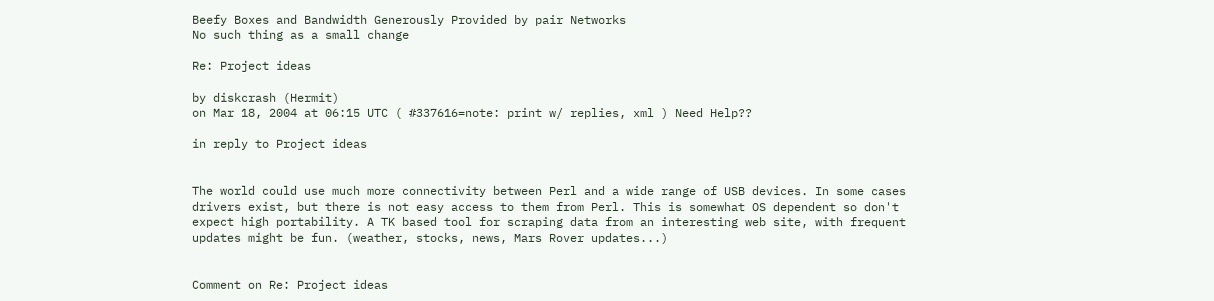Beefy Boxes and Bandwidth Generously Provided by pair Networks
No such thing as a small change

Re: Project ideas

by diskcrash (Hermit)
on Mar 18, 2004 at 06:15 UTC ( #337616=note: print w/ replies, xml ) Need Help??

in reply to Project ideas


The world could use much more connectivity between Perl and a wide range of USB devices. In some cases drivers exist, but there is not easy access to them from Perl. This is somewhat OS dependent so don't expect high portability. A TK based tool for scraping data from an interesting web site, with frequent updates might be fun. (weather, stocks, news, Mars Rover updates...)


Comment on Re: Project ideas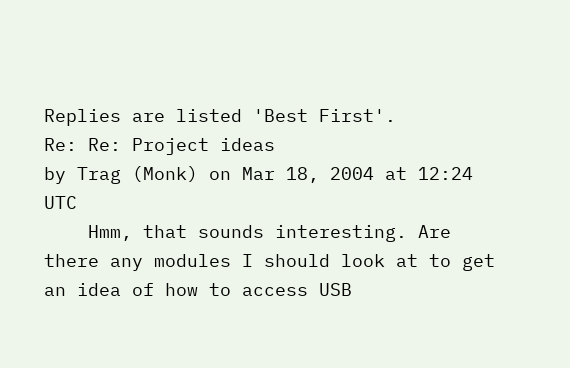Replies are listed 'Best First'.
Re: Re: Project ideas
by Trag (Monk) on Mar 18, 2004 at 12:24 UTC
    Hmm, that sounds interesting. Are there any modules I should look at to get an idea of how to access USB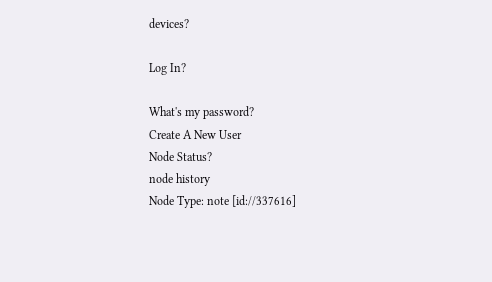devices?

Log In?

What's my password?
Create A New User
Node Status?
node history
Node Type: note [id://337616]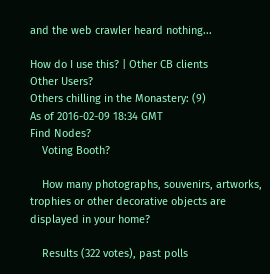and the web crawler heard nothing...

How do I use this? | Other CB clients
Other Users?
Others chilling in the Monastery: (9)
As of 2016-02-09 18:34 GMT
Find Nodes?
    Voting Booth?

    How many photographs, souvenirs, artworks, trophies or other decorative objects are displayed in your home?

    Results (322 votes), past polls